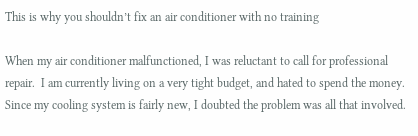This is why you shouldn’t fix an air conditioner with no training

When my air conditioner malfunctioned, I was reluctant to call for professional repair.  I am currently living on a very tight budget, and hated to spend the money. Since my cooling system is fairly new, I doubted the problem was all that involved.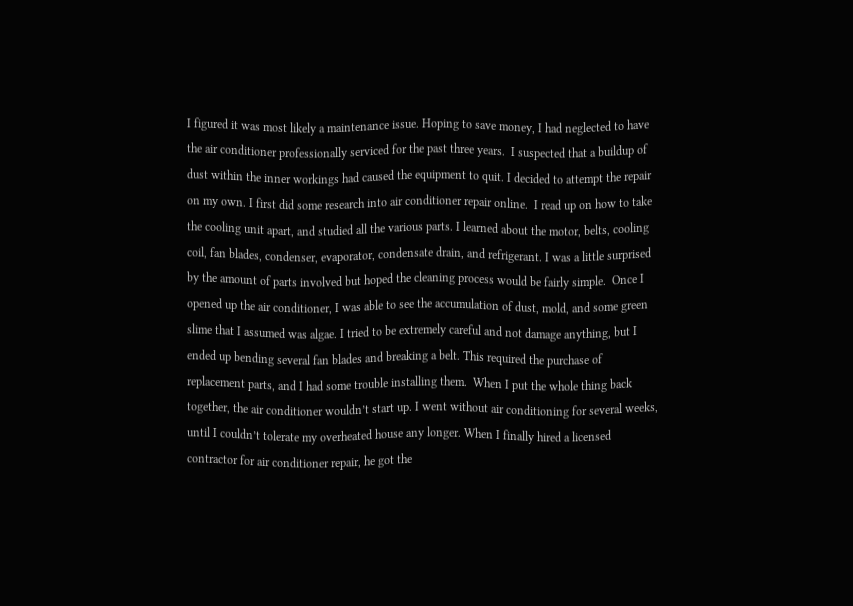I figured it was most likely a maintenance issue. Hoping to save money, I had neglected to have the air conditioner professionally serviced for the past three years.  I suspected that a buildup of dust within the inner workings had caused the equipment to quit. I decided to attempt the repair on my own. I first did some research into air conditioner repair online.  I read up on how to take the cooling unit apart, and studied all the various parts. I learned about the motor, belts, cooling coil, fan blades, condenser, evaporator, condensate drain, and refrigerant. I was a little surprised by the amount of parts involved but hoped the cleaning process would be fairly simple.  Once I opened up the air conditioner, I was able to see the accumulation of dust, mold, and some green slime that I assumed was algae. I tried to be extremely careful and not damage anything, but I ended up bending several fan blades and breaking a belt. This required the purchase of replacement parts, and I had some trouble installing them.  When I put the whole thing back together, the air conditioner wouldn’t start up. I went without air conditioning for several weeks, until I couldn’t tolerate my overheated house any longer. When I finally hired a licensed contractor for air conditioner repair, he got the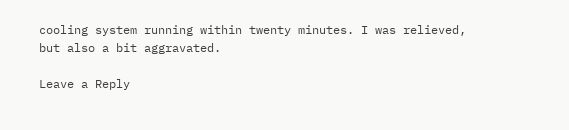cooling system running within twenty minutes. I was relieved, but also a bit aggravated.

Leave a Reply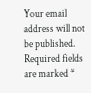Your email address will not be published. Required fields are marked *